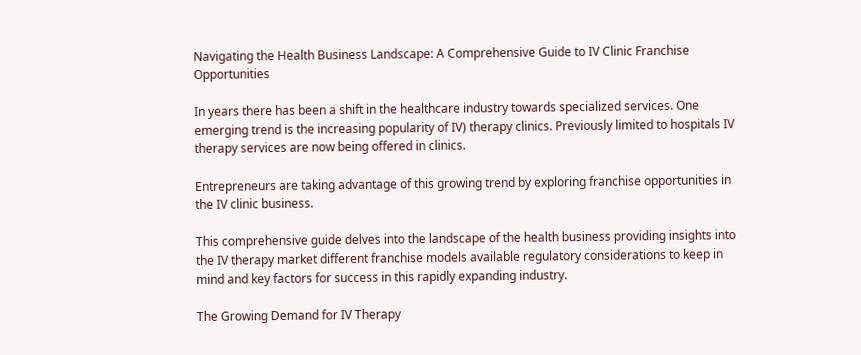Navigating the Health Business Landscape: A Comprehensive Guide to IV Clinic Franchise Opportunities

In years there has been a shift in the healthcare industry towards specialized services. One emerging trend is the increasing popularity of IV) therapy clinics. Previously limited to hospitals IV therapy services are now being offered in clinics.

Entrepreneurs are taking advantage of this growing trend by exploring franchise opportunities in the IV clinic business.

This comprehensive guide delves into the landscape of the health business providing insights into the IV therapy market different franchise models available regulatory considerations to keep in mind and key factors for success in this rapidly expanding industry.

The Growing Demand for IV Therapy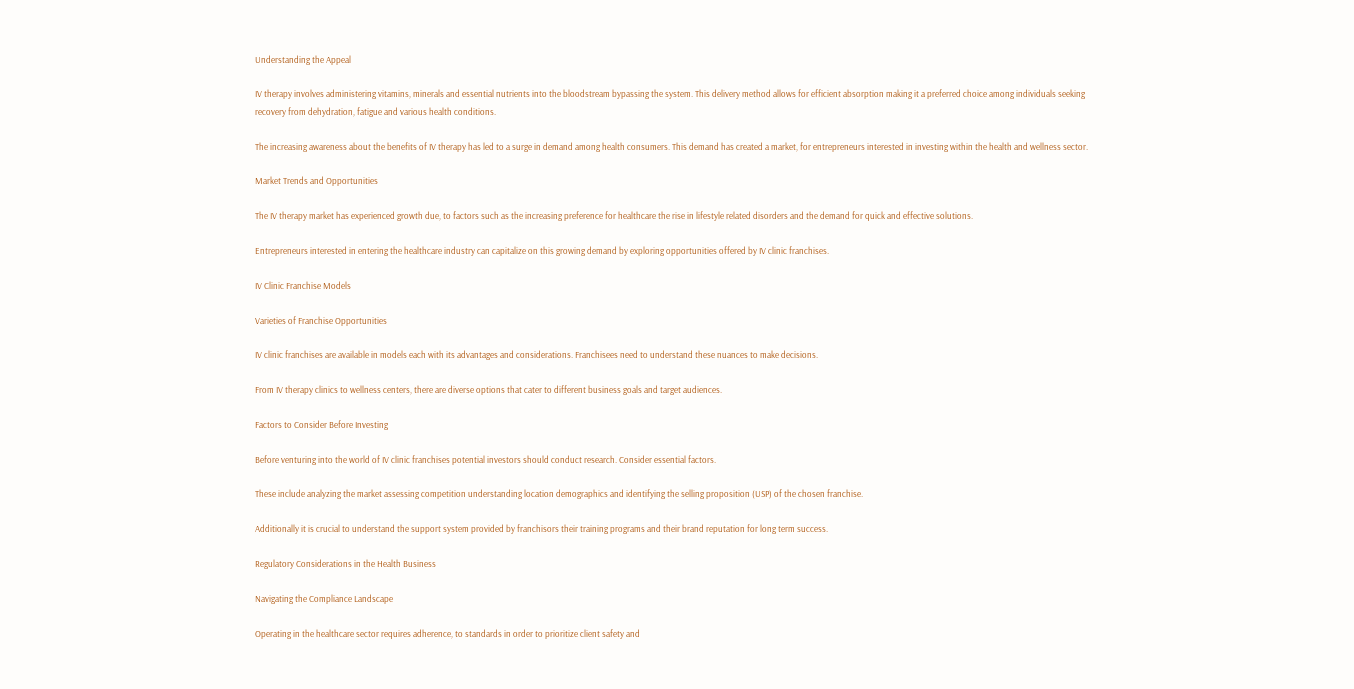Understanding the Appeal

IV therapy involves administering vitamins, minerals and essential nutrients into the bloodstream bypassing the system. This delivery method allows for efficient absorption making it a preferred choice among individuals seeking recovery from dehydration, fatigue and various health conditions.

The increasing awareness about the benefits of IV therapy has led to a surge in demand among health consumers. This demand has created a market, for entrepreneurs interested in investing within the health and wellness sector.

Market Trends and Opportunities

The IV therapy market has experienced growth due, to factors such as the increasing preference for healthcare the rise in lifestyle related disorders and the demand for quick and effective solutions.

Entrepreneurs interested in entering the healthcare industry can capitalize on this growing demand by exploring opportunities offered by IV clinic franchises.

IV Clinic Franchise Models

Varieties of Franchise Opportunities

IV clinic franchises are available in models each with its advantages and considerations. Franchisees need to understand these nuances to make decisions.

From IV therapy clinics to wellness centers, there are diverse options that cater to different business goals and target audiences.

Factors to Consider Before Investing

Before venturing into the world of IV clinic franchises potential investors should conduct research. Consider essential factors.

These include analyzing the market assessing competition understanding location demographics and identifying the selling proposition (USP) of the chosen franchise.

Additionally it is crucial to understand the support system provided by franchisors their training programs and their brand reputation for long term success.

Regulatory Considerations in the Health Business

Navigating the Compliance Landscape

Operating in the healthcare sector requires adherence, to standards in order to prioritize client safety and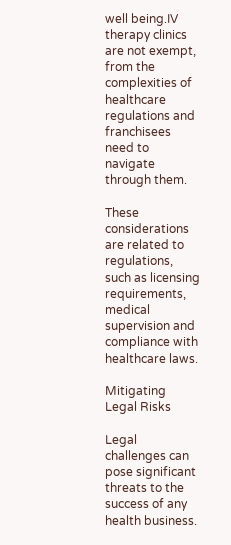well being.IV therapy clinics are not exempt, from the complexities of healthcare regulations and franchisees need to navigate through them.

These considerations are related to regulations, such as licensing requirements, medical supervision and compliance with healthcare laws.

Mitigating Legal Risks

Legal challenges can pose significant threats to the success of any health business.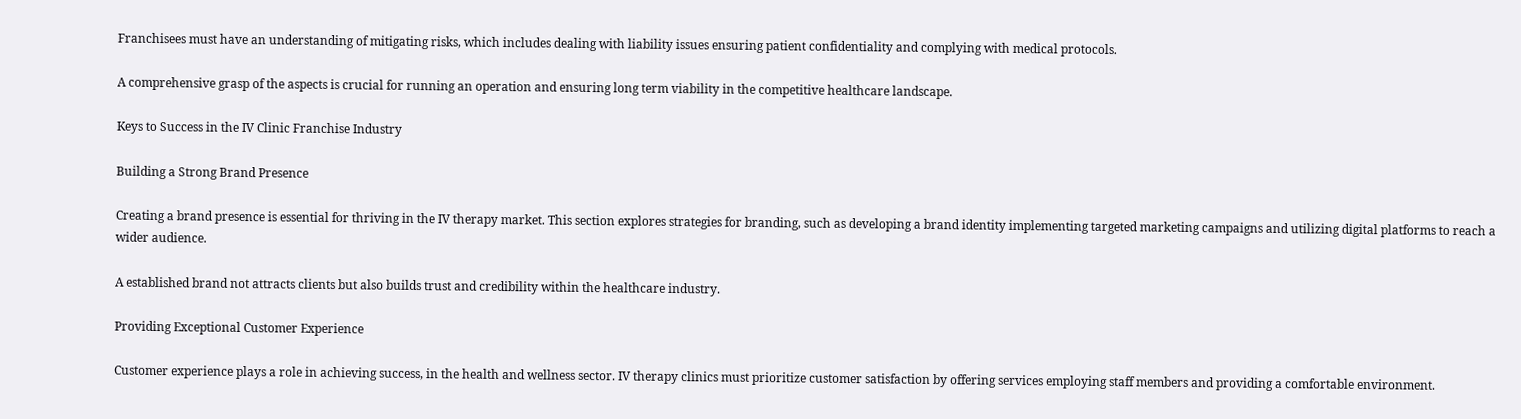Franchisees must have an understanding of mitigating risks, which includes dealing with liability issues ensuring patient confidentiality and complying with medical protocols.

A comprehensive grasp of the aspects is crucial for running an operation and ensuring long term viability in the competitive healthcare landscape.

Keys to Success in the IV Clinic Franchise Industry

Building a Strong Brand Presence

Creating a brand presence is essential for thriving in the IV therapy market. This section explores strategies for branding, such as developing a brand identity implementing targeted marketing campaigns and utilizing digital platforms to reach a wider audience.

A established brand not attracts clients but also builds trust and credibility within the healthcare industry.

Providing Exceptional Customer Experience

Customer experience plays a role in achieving success, in the health and wellness sector. IV therapy clinics must prioritize customer satisfaction by offering services employing staff members and providing a comfortable environment.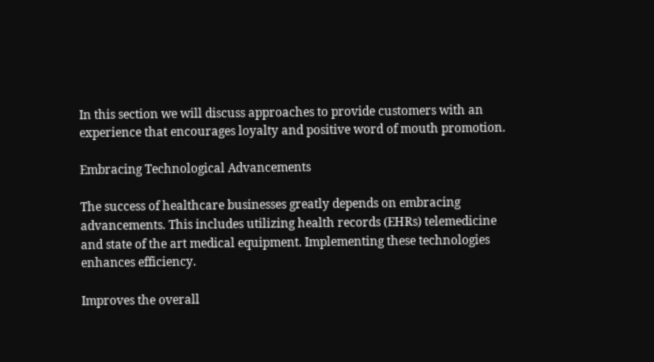In this section we will discuss approaches to provide customers with an experience that encourages loyalty and positive word of mouth promotion.

Embracing Technological Advancements

The success of healthcare businesses greatly depends on embracing advancements. This includes utilizing health records (EHRs) telemedicine and state of the art medical equipment. Implementing these technologies enhances efficiency.

Improves the overall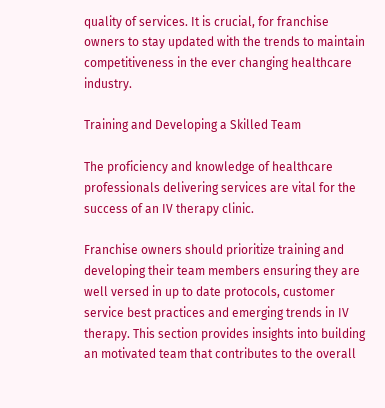quality of services. It is crucial, for franchise owners to stay updated with the trends to maintain competitiveness in the ever changing healthcare industry.

Training and Developing a Skilled Team

The proficiency and knowledge of healthcare professionals delivering services are vital for the success of an IV therapy clinic.

Franchise owners should prioritize training and developing their team members ensuring they are well versed in up to date protocols, customer service best practices and emerging trends in IV therapy. This section provides insights into building an motivated team that contributes to the overall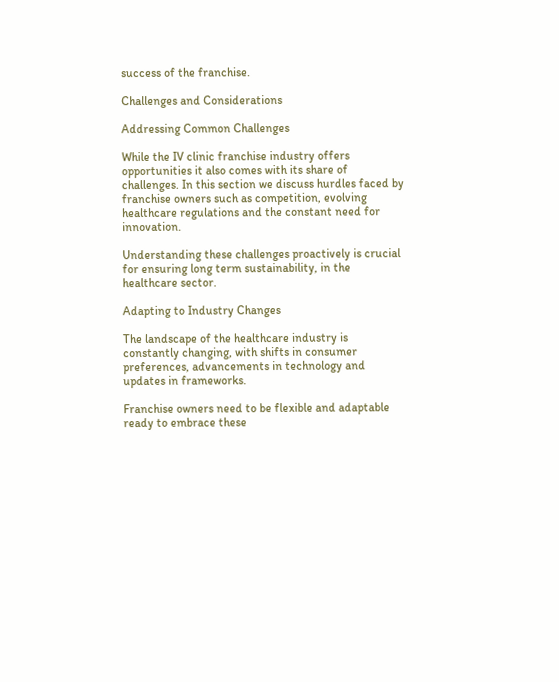success of the franchise.

Challenges and Considerations

Addressing Common Challenges

While the IV clinic franchise industry offers opportunities it also comes with its share of challenges. In this section we discuss hurdles faced by franchise owners such as competition, evolving healthcare regulations and the constant need for innovation.

Understanding these challenges proactively is crucial for ensuring long term sustainability, in the healthcare sector.

Adapting to Industry Changes

The landscape of the healthcare industry is constantly changing, with shifts in consumer preferences, advancements in technology and updates in frameworks.

Franchise owners need to be flexible and adaptable ready to embrace these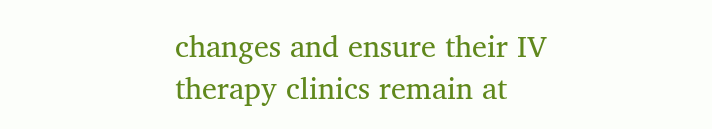changes and ensure their IV therapy clinics remain at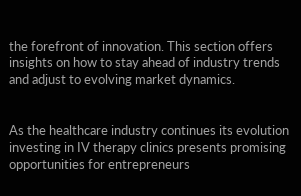the forefront of innovation. This section offers insights on how to stay ahead of industry trends and adjust to evolving market dynamics.


As the healthcare industry continues its evolution investing in IV therapy clinics presents promising opportunities for entrepreneurs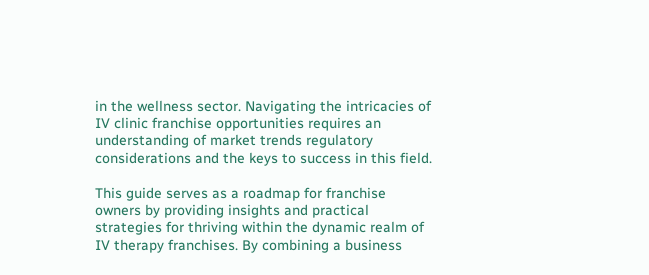in the wellness sector. Navigating the intricacies of IV clinic franchise opportunities requires an understanding of market trends regulatory considerations and the keys to success in this field.

This guide serves as a roadmap for franchise owners by providing insights and practical strategies for thriving within the dynamic realm of IV therapy franchises. By combining a business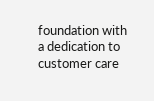foundation with a dedication to customer care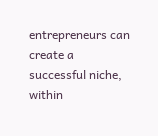entrepreneurs can create a successful niche, within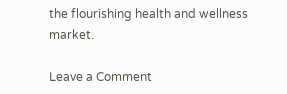the flourishing health and wellness market.

Leave a Comment